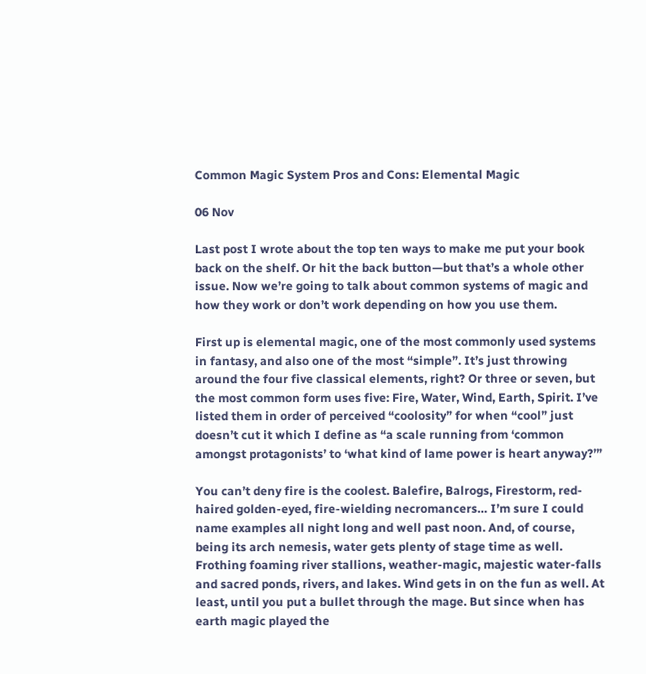Common Magic System Pros and Cons: Elemental Magic

06 Nov

Last post I wrote about the top ten ways to make me put your book back on the shelf. Or hit the back button—but that’s a whole other issue. Now we’re going to talk about common systems of magic and how they work or don’t work depending on how you use them.

First up is elemental magic, one of the most commonly used systems in fantasy, and also one of the most “simple”. It’s just throwing around the four five classical elements, right? Or three or seven, but the most common form uses five: Fire, Water, Wind, Earth, Spirit. I’ve listed them in order of perceived “coolosity” for when “cool” just doesn’t cut it which I define as “a scale running from ‘common amongst protagonists’ to ‘what kind of lame power is heart anyway?’”

You can’t deny fire is the coolest. Balefire, Balrogs, Firestorm, red-haired golden-eyed, fire-wielding necromancers… I’m sure I could name examples all night long and well past noon. And, of course, being its arch nemesis, water gets plenty of stage time as well. Frothing foaming river stallions, weather-magic, majestic water-falls and sacred ponds, rivers, and lakes. Wind gets in on the fun as well. At least, until you put a bullet through the mage. But since when has earth magic played the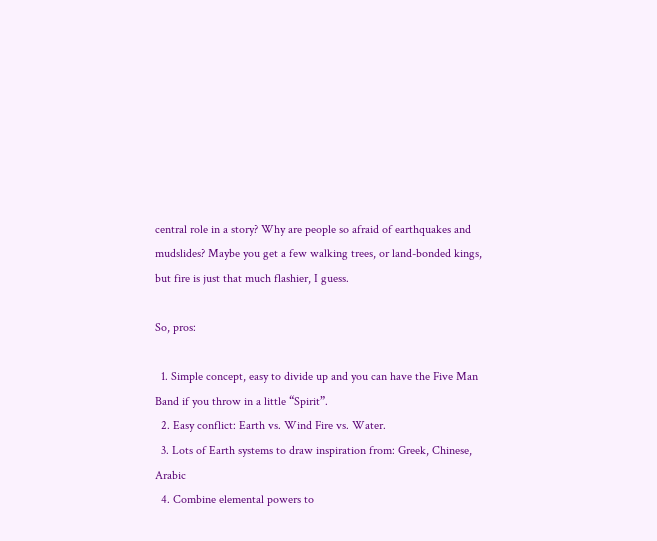central role in a story? Why are people so afraid of earthquakes and mudslides? Maybe you get a few walking trees, or land-bonded kings, but fire is just that much flashier, I guess.

So, pros:

  1. Simple concept, easy to divide up and you can have the Five Man Band if you throw in a little “Spirit”.
  2. Easy conflict: Earth vs. Wind Fire vs. Water.
  3. Lots of Earth systems to draw inspiration from: Greek, Chinese, Arabic
  4. Combine elemental powers to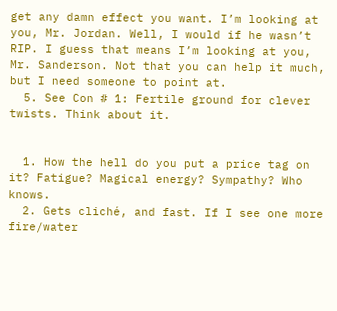get any damn effect you want. I’m looking at you, Mr. Jordan. Well, I would if he wasn’t RIP. I guess that means I’m looking at you, Mr. Sanderson. Not that you can help it much, but I need someone to point at.
  5. See Con # 1: Fertile ground for clever twists. Think about it.


  1. How the hell do you put a price tag on it? Fatigue? Magical energy? Sympathy? Who knows.
  2. Gets cliché, and fast. If I see one more fire/water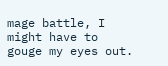mage battle, I might have to gouge my eyes out.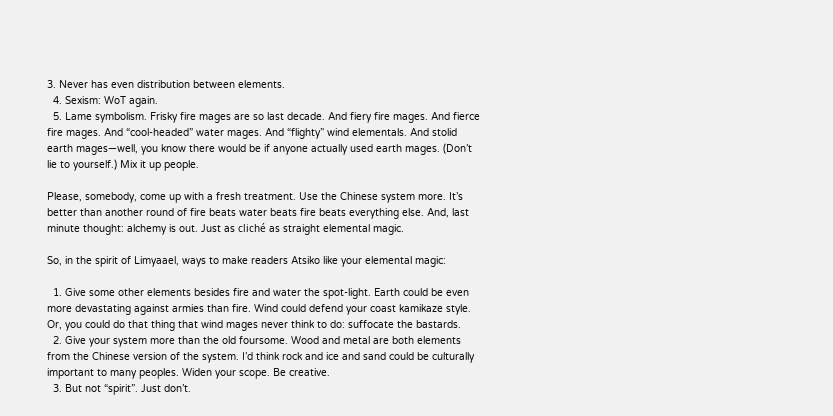3. Never has even distribution between elements.
  4. Sexism: WoT again.
  5. Lame symbolism. Frisky fire mages are so last decade. And fiery fire mages. And fierce fire mages. And “cool-headed” water mages. And “flighty” wind elementals. And stolid earth mages—well, you know there would be if anyone actually used earth mages. (Don’t lie to yourself.) Mix it up people.

Please, somebody, come up with a fresh treatment. Use the Chinese system more. It’s better than another round of fire beats water beats fire beats everything else. And, last minute thought: alchemy is out. Just as cliché as straight elemental magic.

So, in the spirit of Limyaael, ways to make readers Atsiko like your elemental magic:

  1. Give some other elements besides fire and water the spot-light. Earth could be even more devastating against armies than fire. Wind could defend your coast kamikaze style. Or, you could do that thing that wind mages never think to do: suffocate the bastards.
  2. Give your system more than the old foursome. Wood and metal are both elements from the Chinese version of the system. I’d think rock and ice and sand could be culturally important to many peoples. Widen your scope. Be creative.
  3. But not “spirit”. Just don’t.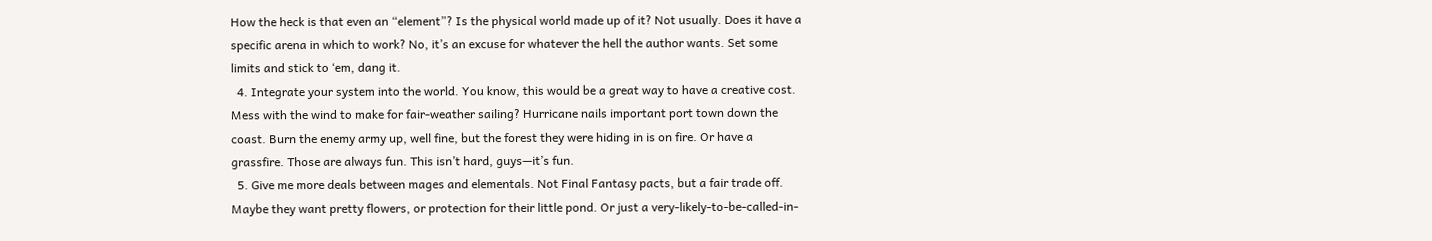How the heck is that even an “element”? Is the physical world made up of it? Not usually. Does it have a specific arena in which to work? No, it’s an excuse for whatever the hell the author wants. Set some limits and stick to ‘em, dang it.
  4. Integrate your system into the world. You know, this would be a great way to have a creative cost. Mess with the wind to make for fair-weather sailing? Hurricane nails important port town down the coast. Burn the enemy army up, well fine, but the forest they were hiding in is on fire. Or have a grassfire. Those are always fun. This isn’t hard, guys—it’s fun.
  5. Give me more deals between mages and elementals. Not Final Fantasy pacts, but a fair trade off. Maybe they want pretty flowers, or protection for their little pond. Or just a very-likely-to-be-called-in-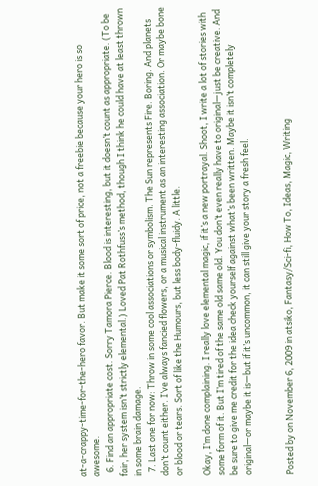at-a-crappy-time-for-the-hero favor. But make it some sort of price, not a freebie because your hero is so awesome.
  6. Find an appropriate cost. Sorry Tamora Pierce. Blood is interesting, but it doesn’t count as appropriate. (To be fair, her system isn’t strictly elemental.) Loved Pat Rothfuss’s method, though I think he could have at least thrown in some brain damage.
  7. Last one for now: Throw in some cool associations or symbolism. The Sun represents Fire. Boring. And planets don’t count either. I’ve always fancied flowers, or a musical instrument as an interesting association. Or maybe bone or blood or tears. Sort of like the Humours, but less body-fluidy. A little.

Okay, I’m done complaining. I really love elemental magic, if it’s a new portrayal. Shoot, I write a lot of stories with some form of it. But I’m tired of the same old same old. You don’t even really have to original—just be creative. And be sure to give me credit for the idea check yourself against what’s been written. Maybe it isn’t completely original—or maybe it is—but if it’s uncommon, it can still give your story a fresh feel.


Posted by on November 6, 2009 in atsiko, Fantasy/Sci-fi, How To, Ideas, Magic, Writing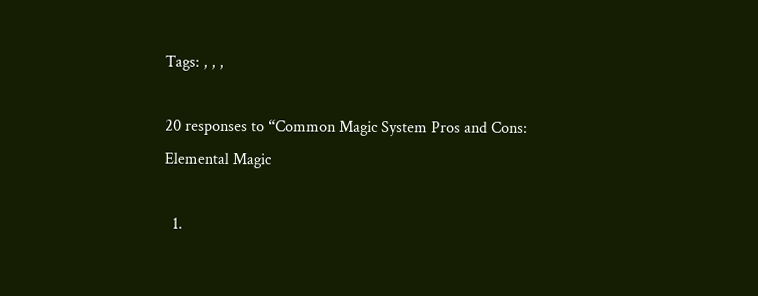Tags: , , ,

20 responses to “Common Magic System Pros and Cons: Elemental Magic

  1.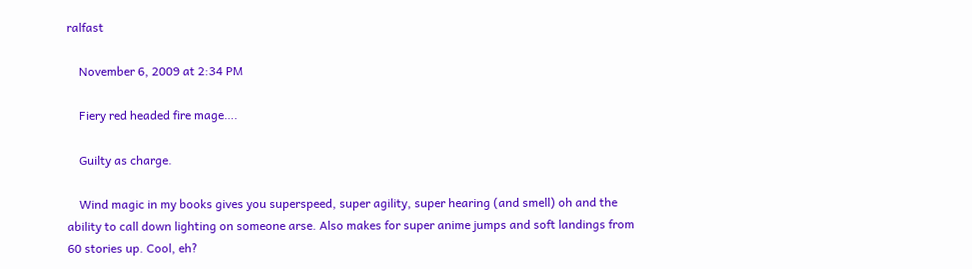ralfast

    November 6, 2009 at 2:34 PM

    Fiery red headed fire mage….

    Guilty as charge.

    Wind magic in my books gives you superspeed, super agility, super hearing (and smell) oh and the ability to call down lighting on someone arse. Also makes for super anime jumps and soft landings from 60 stories up. Cool, eh?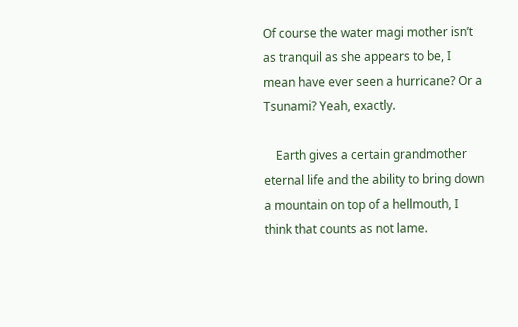Of course the water magi mother isn’t as tranquil as she appears to be, I mean have ever seen a hurricane? Or a Tsunami? Yeah, exactly.

    Earth gives a certain grandmother eternal life and the ability to bring down a mountain on top of a hellmouth, I think that counts as not lame.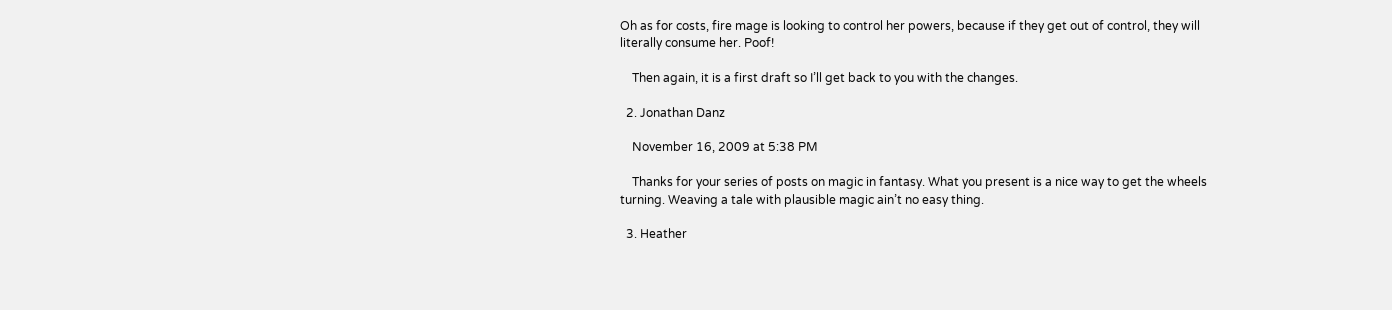Oh as for costs, fire mage is looking to control her powers, because if they get out of control, they will literally consume her. Poof!

    Then again, it is a first draft so I’ll get back to you with the changes.

  2. Jonathan Danz

    November 16, 2009 at 5:38 PM

    Thanks for your series of posts on magic in fantasy. What you present is a nice way to get the wheels turning. Weaving a tale with plausible magic ain’t no easy thing.

  3. Heather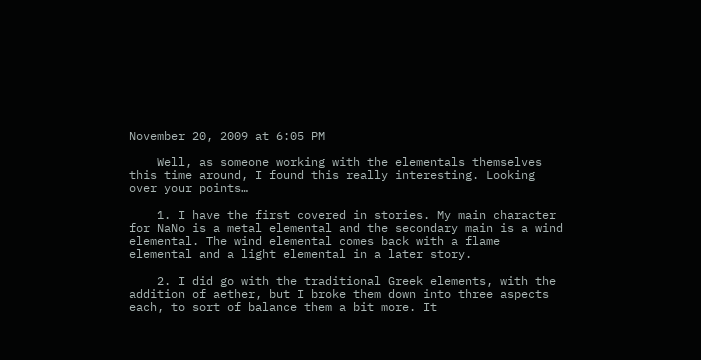November 20, 2009 at 6:05 PM

    Well, as someone working with the elementals themselves this time around, I found this really interesting. Looking over your points…

    1. I have the first covered in stories. My main character for NaNo is a metal elemental and the secondary main is a wind elemental. The wind elemental comes back with a flame elemental and a light elemental in a later story.

    2. I did go with the traditional Greek elements, with the addition of aether, but I broke them down into three aspects each, to sort of balance them a bit more. It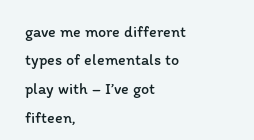gave me more different types of elementals to play with – I’ve got fifteen,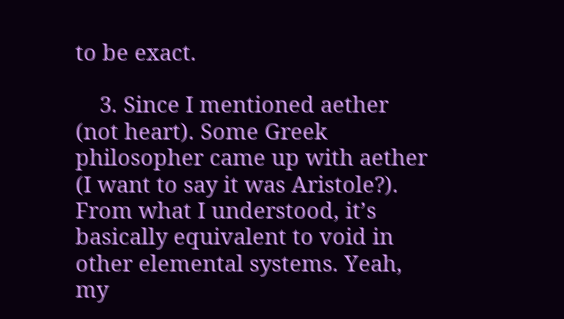to be exact.

    3. Since I mentioned aether (not heart). Some Greek philosopher came up with aether (I want to say it was Aristole?). From what I understood, it’s basically equivalent to void in other elemental systems. Yeah, my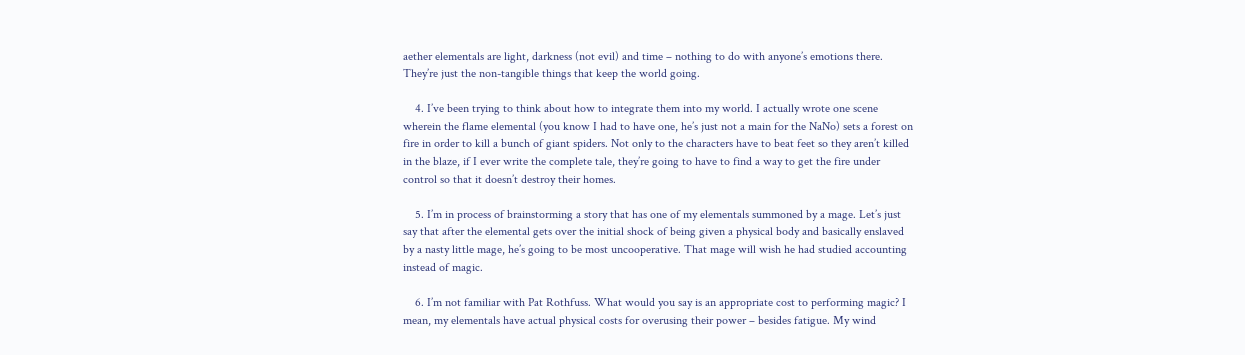aether elementals are light, darkness (not evil) and time – nothing to do with anyone’s emotions there. They’re just the non-tangible things that keep the world going.

    4. I’ve been trying to think about how to integrate them into my world. I actually wrote one scene wherein the flame elemental (you know I had to have one, he’s just not a main for the NaNo) sets a forest on fire in order to kill a bunch of giant spiders. Not only to the characters have to beat feet so they aren’t killed in the blaze, if I ever write the complete tale, they’re going to have to find a way to get the fire under control so that it doesn’t destroy their homes.

    5. I’m in process of brainstorming a story that has one of my elementals summoned by a mage. Let’s just say that after the elemental gets over the initial shock of being given a physical body and basically enslaved by a nasty little mage, he’s going to be most uncooperative. That mage will wish he had studied accounting instead of magic.

    6. I’m not familiar with Pat Rothfuss. What would you say is an appropriate cost to performing magic? I mean, my elementals have actual physical costs for overusing their power – besides fatigue. My wind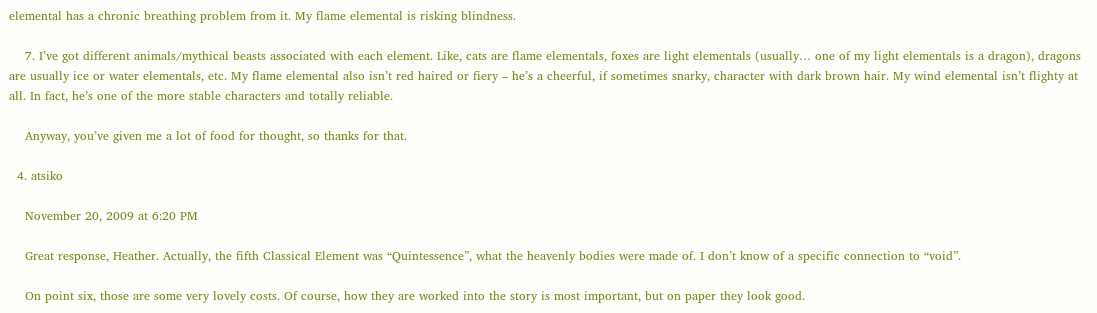elemental has a chronic breathing problem from it. My flame elemental is risking blindness.

    7. I’ve got different animals/mythical beasts associated with each element. Like, cats are flame elementals, foxes are light elementals (usually… one of my light elementals is a dragon), dragons are usually ice or water elementals, etc. My flame elemental also isn’t red haired or fiery – he’s a cheerful, if sometimes snarky, character with dark brown hair. My wind elemental isn’t flighty at all. In fact, he’s one of the more stable characters and totally reliable.

    Anyway, you’ve given me a lot of food for thought, so thanks for that.

  4. atsiko

    November 20, 2009 at 6:20 PM

    Great response, Heather. Actually, the fifth Classical Element was “Quintessence”, what the heavenly bodies were made of. I don’t know of a specific connection to “void”.

    On point six, those are some very lovely costs. Of course, how they are worked into the story is most important, but on paper they look good.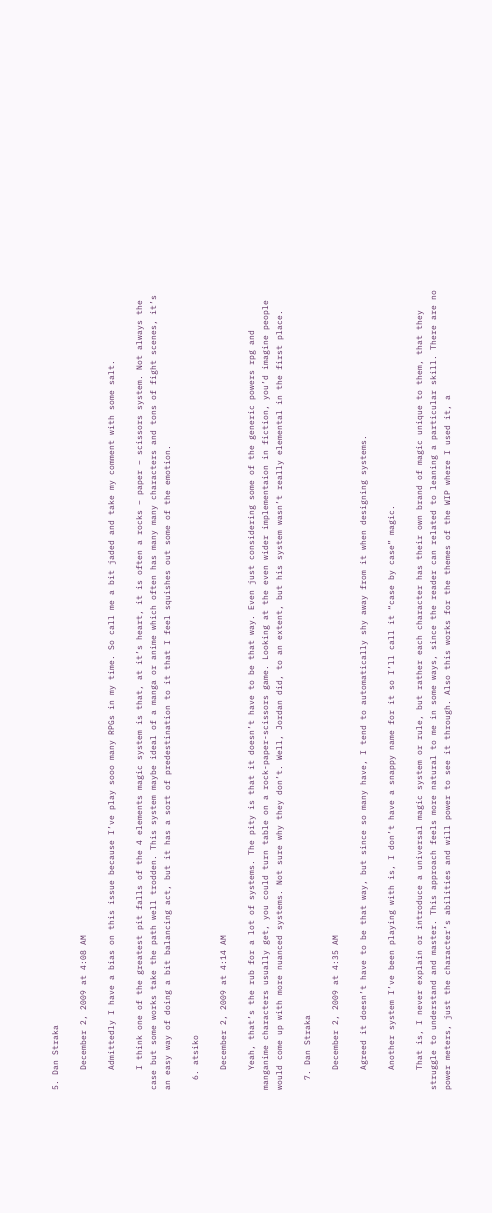5. Dan Straka

    December 2, 2009 at 4:08 AM

    Admittedly I have a bias on this issue because I’ve play sooo many RPGs in my time. So call me a bit jaded and take my comment with some salt.

    I think one of the greatest pit falls of the 4 elements magic system is that, at it’s heart, it is often a rocks – paper – scissors system. Not always the case but some works take the path well trodden. This system maybe ideal of a manga or anime which often has many many characters and tons of fight scenes, it’s an easy way of doing a bit balancing act, but it has a sort of predestination to it that I feel squishes out some of the emotion.

  6. atsiko

    December 2, 2009 at 4:14 AM

    Yeah, that’s the rub for a lot of systems. The pity is that it doesn’t have to be that way. Even just considering some of the generic powers rpg and manganime characters usually get, you could turn table on a rock-paper-scissors game. Looking at the even wider implementaion in fiction, you’d imagine people would come up with more nuanced systems. Not sure why they don’t. Well, Jordan did, to an extent, but his system wasn’t really elemental in the first place.

  7. Dan Straka

    December 2, 2009 at 4:35 AM

    Agreed it doesn’t have to be that way, but since so many have, I tend to automatically shy away from it when designing systems.

    Another system I’ve been playing with is, I don’t have a snappy name for it so I’ll call it “case by case” magic.

    That is, I never explain or introduce a universal magic system or rule, but rather each character has their own brand of magic unique to them, that they struggle to understand and master. This approach feels more natural to me in some ways, since the reader can related to leaning a particular skill. There are no power meters, just the character’s abilities and will power to see it through. Also this works for the themes of the WIP where I used it, a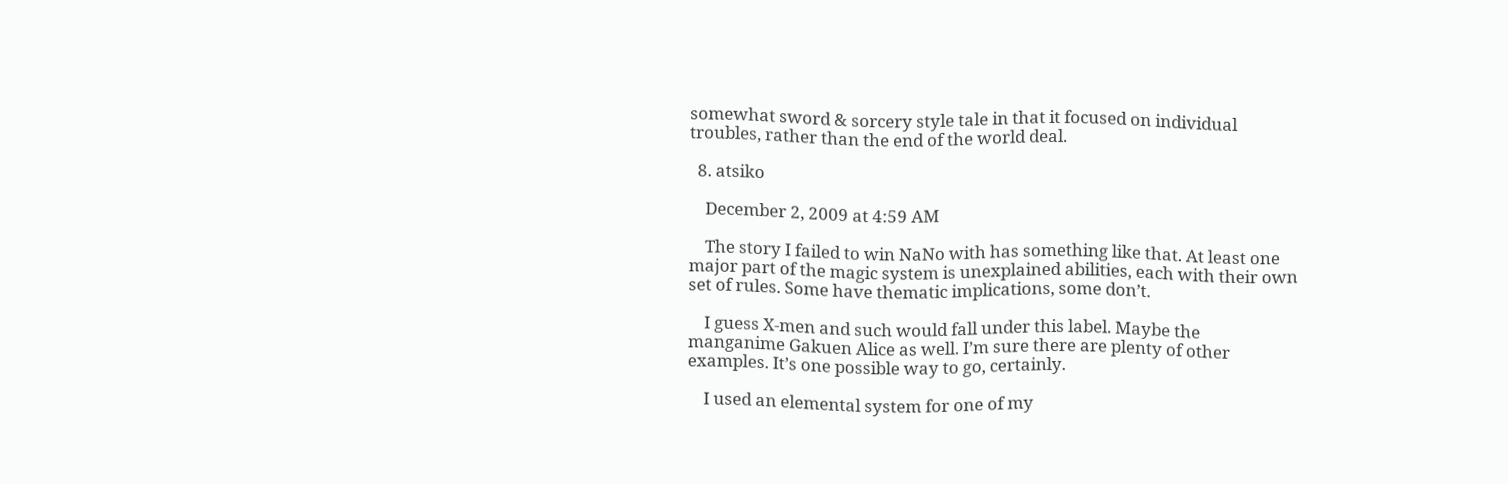somewhat sword & sorcery style tale in that it focused on individual troubles, rather than the end of the world deal.

  8. atsiko

    December 2, 2009 at 4:59 AM

    The story I failed to win NaNo with has something like that. At least one major part of the magic system is unexplained abilities, each with their own set of rules. Some have thematic implications, some don’t.

    I guess X-men and such would fall under this label. Maybe the manganime Gakuen Alice as well. I’m sure there are plenty of other examples. It’s one possible way to go, certainly.

    I used an elemental system for one of my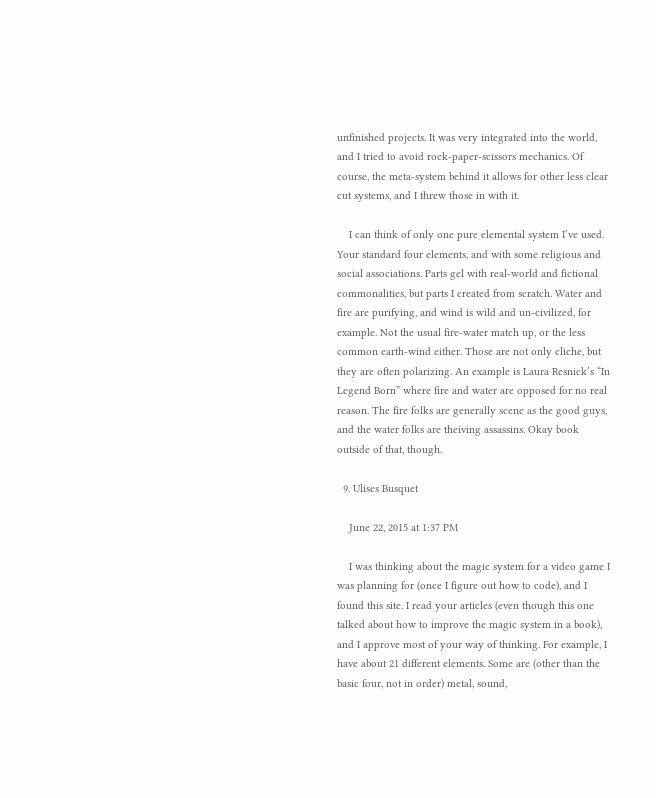unfinished projects. It was very integrated into the world, and I tried to avoid rock-paper-scissors mechanics. Of course, the meta-system behind it allows for other less clear cut systems, and I threw those in with it.

    I can think of only one pure elemental system I’ve used. Your standard four elements, and with some religious and social associations. Parts gel with real-world and fictional commonalities, but parts I created from scratch. Water and fire are purifying, and wind is wild and un-civilized, for example. Not the usual fire-water match up, or the less common earth-wind either. Those are not only cliche, but they are often polarizing. An example is Laura Resnick’s “In Legend Born” where fire and water are opposed for no real reason. The fire folks are generally scene as the good guys, and the water folks are theiving assassins. Okay book outside of that, though.

  9. Ulises Busquet

    June 22, 2015 at 1:37 PM

    I was thinking about the magic system for a video game I was planning for (once I figure out how to code), and I found this site. I read your articles (even though this one talked about how to improve the magic system in a book), and I approve most of your way of thinking. For example, I have about 21 different elements. Some are (other than the basic four, not in order) metal, sound,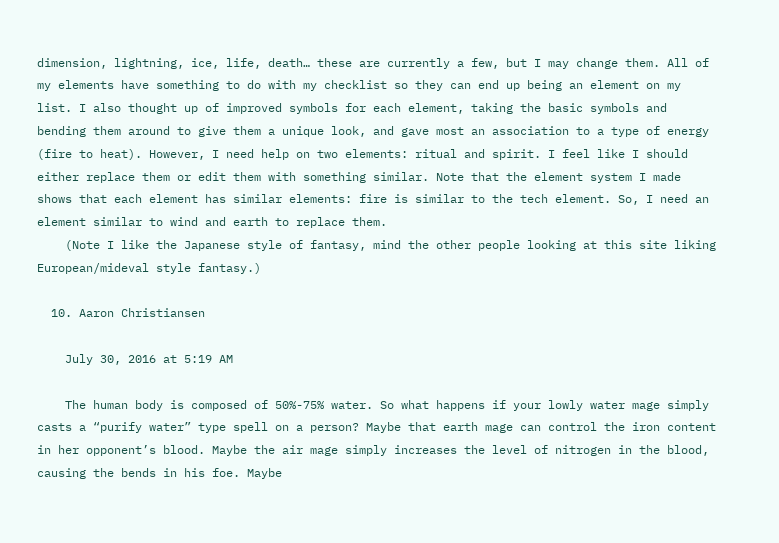dimension, lightning, ice, life, death… these are currently a few, but I may change them. All of my elements have something to do with my checklist so they can end up being an element on my list. I also thought up of improved symbols for each element, taking the basic symbols and bending them around to give them a unique look, and gave most an association to a type of energy (fire to heat). However, I need help on two elements: ritual and spirit. I feel like I should either replace them or edit them with something similar. Note that the element system I made shows that each element has similar elements: fire is similar to the tech element. So, I need an element similar to wind and earth to replace them.
    (Note I like the Japanese style of fantasy, mind the other people looking at this site liking European/mideval style fantasy.)

  10. Aaron Christiansen

    July 30, 2016 at 5:19 AM

    The human body is composed of 50%-75% water. So what happens if your lowly water mage simply casts a “purify water” type spell on a person? Maybe that earth mage can control the iron content in her opponent’s blood. Maybe the air mage simply increases the level of nitrogen in the blood, causing the bends in his foe. Maybe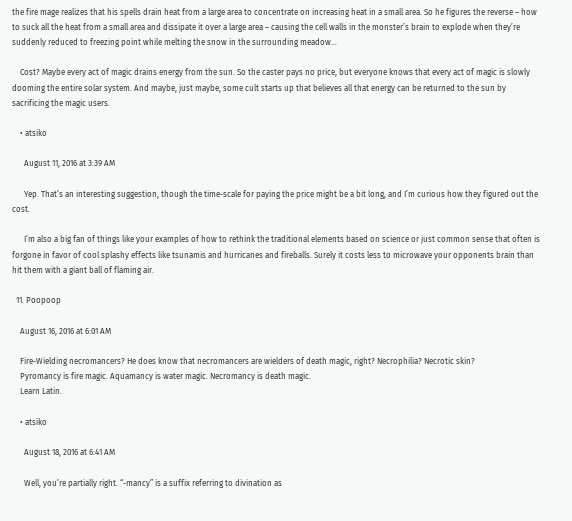the fire mage realizes that his spells drain heat from a large area to concentrate on increasing heat in a small area. So he figures the reverse – how to suck all the heat from a small area and dissipate it over a large area – causing the cell walls in the monster’s brain to explode when they’re suddenly reduced to freezing point while melting the snow in the surrounding meadow…

    Cost? Maybe every act of magic drains energy from the sun. So the caster pays no price, but everyone knows that every act of magic is slowly dooming the entire solar system. And maybe, just maybe, some cult starts up that believes all that energy can be returned to the sun by sacrificing the magic users.

    • atsiko

      August 11, 2016 at 3:39 AM

      Yep. That’s an interesting suggestion, though the time-scale for paying the price might be a bit long, and I’m curious how they figured out the cost.

      I’m also a big fan of things like your examples of how to rethink the traditional elements based on science or just common sense that often is forgone in favor of cool splashy effects like tsunamis and hurricanes and fireballs. Surely it costs less to microwave your opponents brain than hit them with a giant ball of flaming air.

  11. Poopoop

    August 16, 2016 at 6:01 AM

    Fire-Wielding necromancers? He does know that necromancers are wielders of death magic, right? Necrophilia? Necrotic skin?
    Pyromancy is fire magic. Aquamancy is water magic. Necromancy is death magic.
    Learn Latin.

    • atsiko

      August 18, 2016 at 6:41 AM

      Well, you’re partially right. “-mancy” is a suffix referring to divination as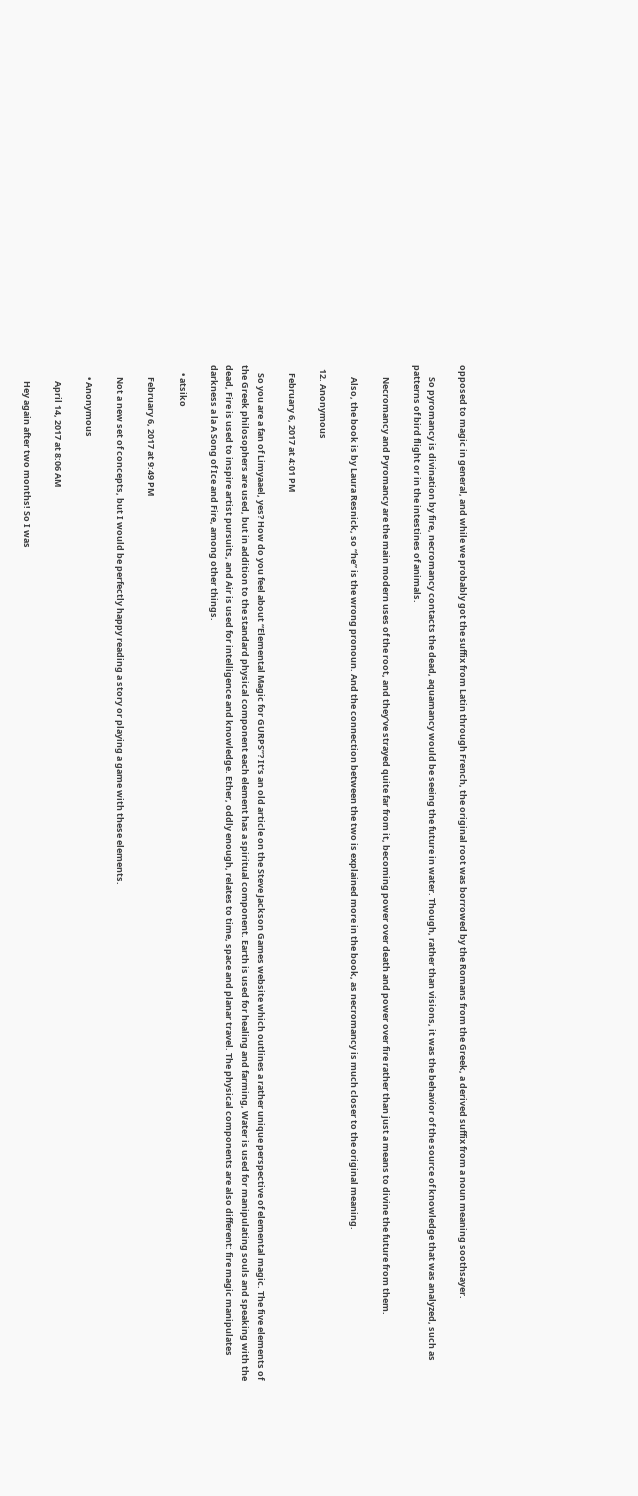opposed to magic in general, and while we probably got the suffix from Latin through French, the original root was borrowed by the Romans from the Greek, a derived suffix from a noun meaning soothsayer.

      So pyromancy is divination by fire, necromancy contacts the dead, aquamancy would be seeing the future in water. Though, rather than visions, it was the behavior of the source of knowledge that was analyzed, such as patterns of bird flight or in the intestines of animals.

      Necromancy and Pyromancy are the main modern uses of the root, and they’ve strayed quite far from it, becoming power over death and power over fire rather than just a means to divine the future from them.

      Also, the book is by Laura Resnick, so “he” is the wrong pronoun. And the connection between the two is explained more in the book, as necromancy is much closer to the original meaning.

  12. Anonymous

    February 6, 2017 at 4:01 PM

    So you are a fan of Limyaael, yes? How do you feel about “Elemental Magic for GURPS”? It’s an old article on the Steve Jackson Games website which outlines a rather unique perspective of elemental magic. The five elements of the Greek philosophers are used, but in addition to the standard physical component each element has a spiritual component. Earth is used for healing and farming, Water is used for manipulating souls and speaking with the dead, Fire is used to inspire artist pursuits, and Air is used for intelligence and knowledge. Ether, oddly enough, relates to time, space and planar travel. The physical components are also different: fire magic manipulates darkness a la A Song of Ice and Fire, among other things.

    • atsiko

      February 6, 2017 at 9:49 PM

      Not a new set of concepts, but I would be perfectly happy reading a story or playing a game with these elements.

      • Anonymous

        April 14, 2017 at 8:06 AM

        Hey again after two months! So I was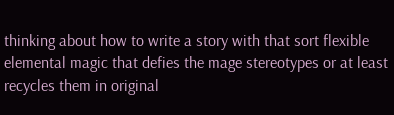thinking about how to write a story with that sort flexible elemental magic that defies the mage stereotypes or at least recycles them in original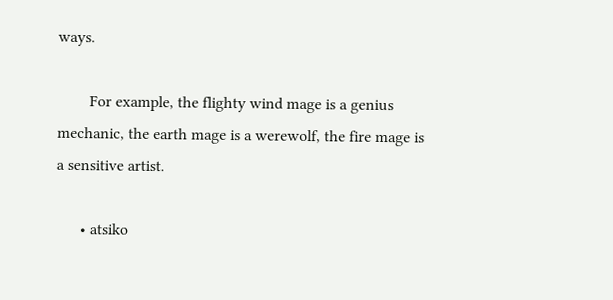ways.

        For example, the flighty wind mage is a genius mechanic, the earth mage is a werewolf, the fire mage is a sensitive artist.

      • atsiko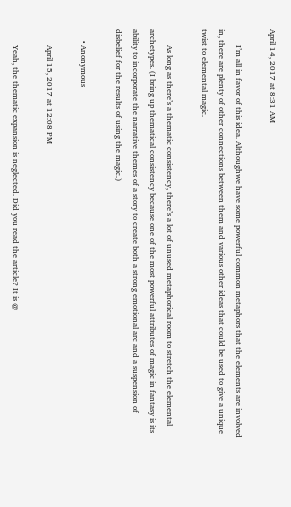April 14, 2017 at 8:31 AM

        I’m all in favor of this idea. Althoughwe have some powerful common metaphors that the elements are involved in, there are plenty of other connections between them and various other ideas that could be used to give a unique twist to elemental magic.

        As long as there’s a thematic consistency, there’s a lot of unused metaphorical room to stretch the elemental archetypes. (I bring up thematical consistency because one of the most powerful attributes of magic in fantasy is its ability to incorporate the narrative themes of a story to create both a strong emotional arc and a suspension of disbelief for the results of using the magic.)

      • Anonymous

        April 15, 2017 at 12:08 PM

        Yeah, the thematic expansion is neglected. Did you read the article? It is @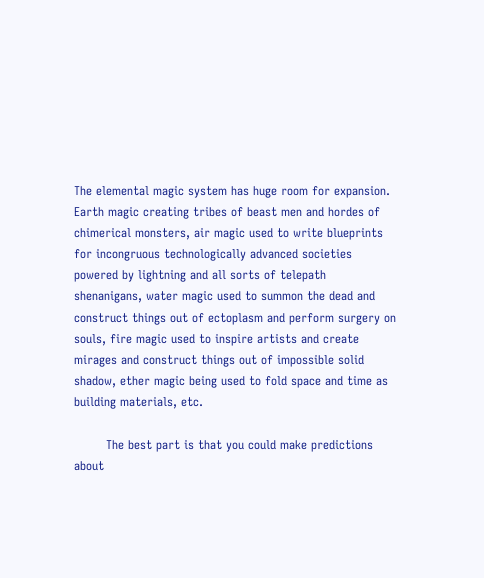The elemental magic system has huge room for expansion. Earth magic creating tribes of beast men and hordes of chimerical monsters, air magic used to write blueprints for incongruous technologically advanced societies powered by lightning and all sorts of telepath shenanigans, water magic used to summon the dead and construct things out of ectoplasm and perform surgery on souls, fire magic used to inspire artists and create mirages and construct things out of impossible solid shadow, ether magic being used to fold space and time as building materials, etc.

        The best part is that you could make predictions about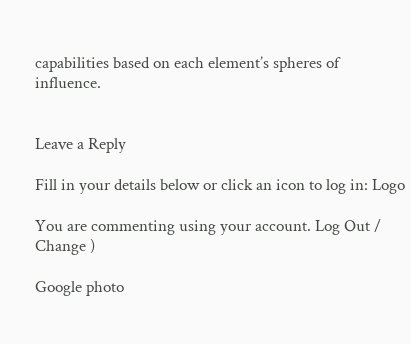capabilities based on each element’s spheres of influence.


Leave a Reply

Fill in your details below or click an icon to log in: Logo

You are commenting using your account. Log Out /  Change )

Google photo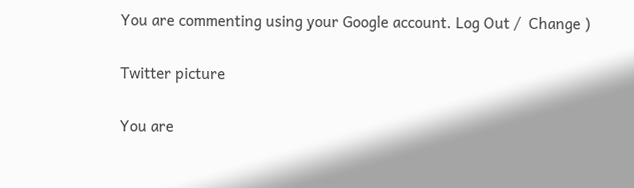You are commenting using your Google account. Log Out /  Change )

Twitter picture

You are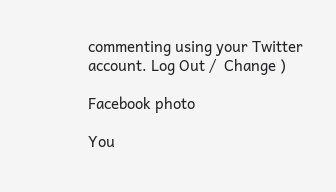commenting using your Twitter account. Log Out /  Change )

Facebook photo

You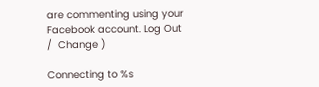are commenting using your Facebook account. Log Out /  Change )

Connecting to %s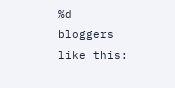%d bloggers like this: